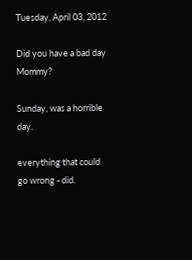Tuesday, April 03, 2012

Did you have a bad day Mommy?

Sunday, was a horrible day.

everything that could go wrong - did.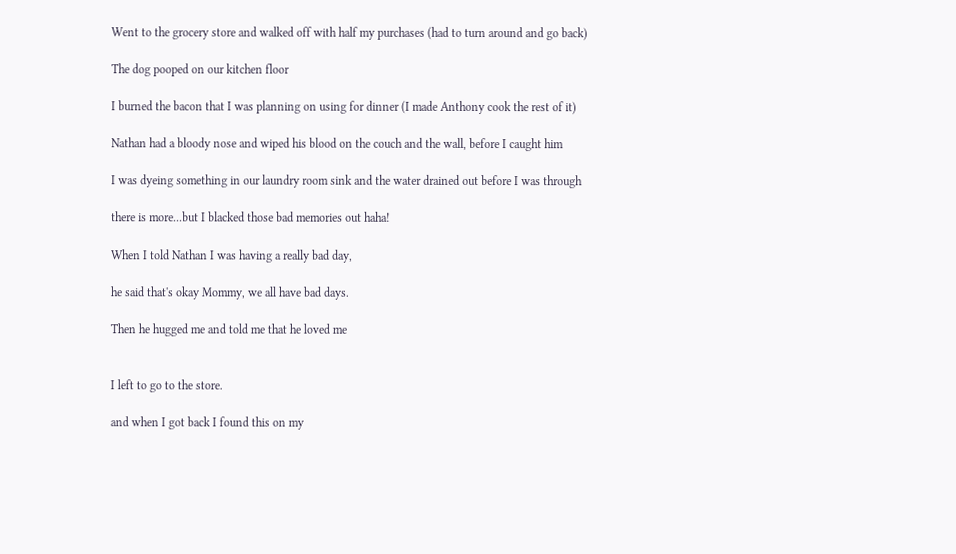Went to the grocery store and walked off with half my purchases (had to turn around and go back)

The dog pooped on our kitchen floor

I burned the bacon that I was planning on using for dinner (I made Anthony cook the rest of it)

Nathan had a bloody nose and wiped his blood on the couch and the wall, before I caught him

I was dyeing something in our laundry room sink and the water drained out before I was through

there is more...but I blacked those bad memories out haha!

When I told Nathan I was having a really bad day,

he said that's okay Mommy, we all have bad days.

Then he hugged me and told me that he loved me


I left to go to the store.

and when I got back I found this on my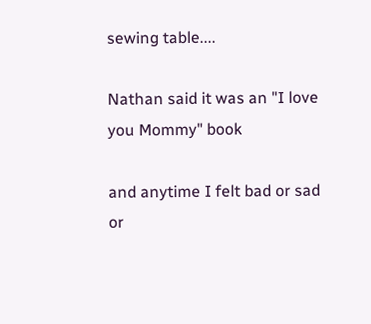sewing table....

Nathan said it was an "I love you Mommy" book

and anytime I felt bad or sad or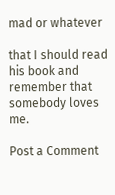mad or whatever

that I should read his book and remember that somebody loves me.

Post a Comment